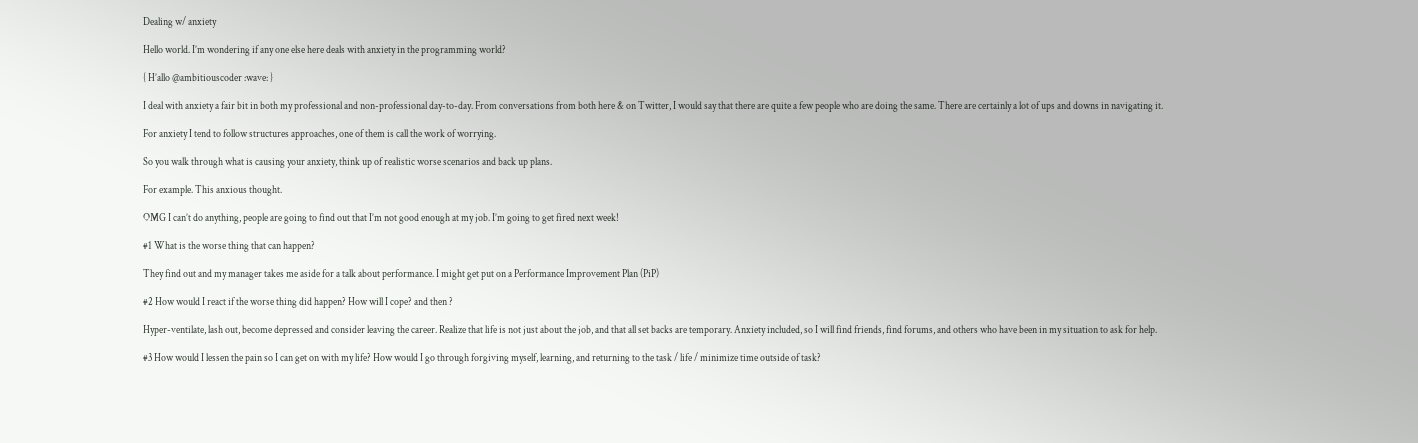Dealing w/ anxiety

Hello world. I’m wondering if any one else here deals with anxiety in the programming world?

{ H’allo @ambitiouscoder :wave: }

I deal with anxiety a fair bit in both my professional and non-professional day-to-day. From conversations from both here & on Twitter, I would say that there are quite a few people who are doing the same. There are certainly a lot of ups and downs in navigating it.

For anxiety I tend to follow structures approaches, one of them is call the work of worrying.

So you walk through what is causing your anxiety, think up of realistic worse scenarios and back up plans.

For example. This anxious thought.

OMG I can’t do anything, people are going to find out that I’m not good enough at my job. I’m going to get fired next week!

#1 What is the worse thing that can happen?

They find out and my manager takes me aside for a talk about performance. I might get put on a Performance Improvement Plan (PiP)

#2 How would I react if the worse thing did happen? How will I cope? and then ?

Hyper-ventilate, lash out, become depressed and consider leaving the career. Realize that life is not just about the job, and that all set backs are temporary. Anxiety included, so I will find friends, find forums, and others who have been in my situation to ask for help.

#3 How would I lessen the pain so I can get on with my life? How would I go through forgiving myself, learning, and returning to the task / life / minimize time outside of task?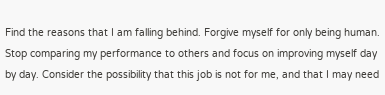Find the reasons that I am falling behind. Forgive myself for only being human. Stop comparing my performance to others and focus on improving myself day by day. Consider the possibility that this job is not for me, and that I may need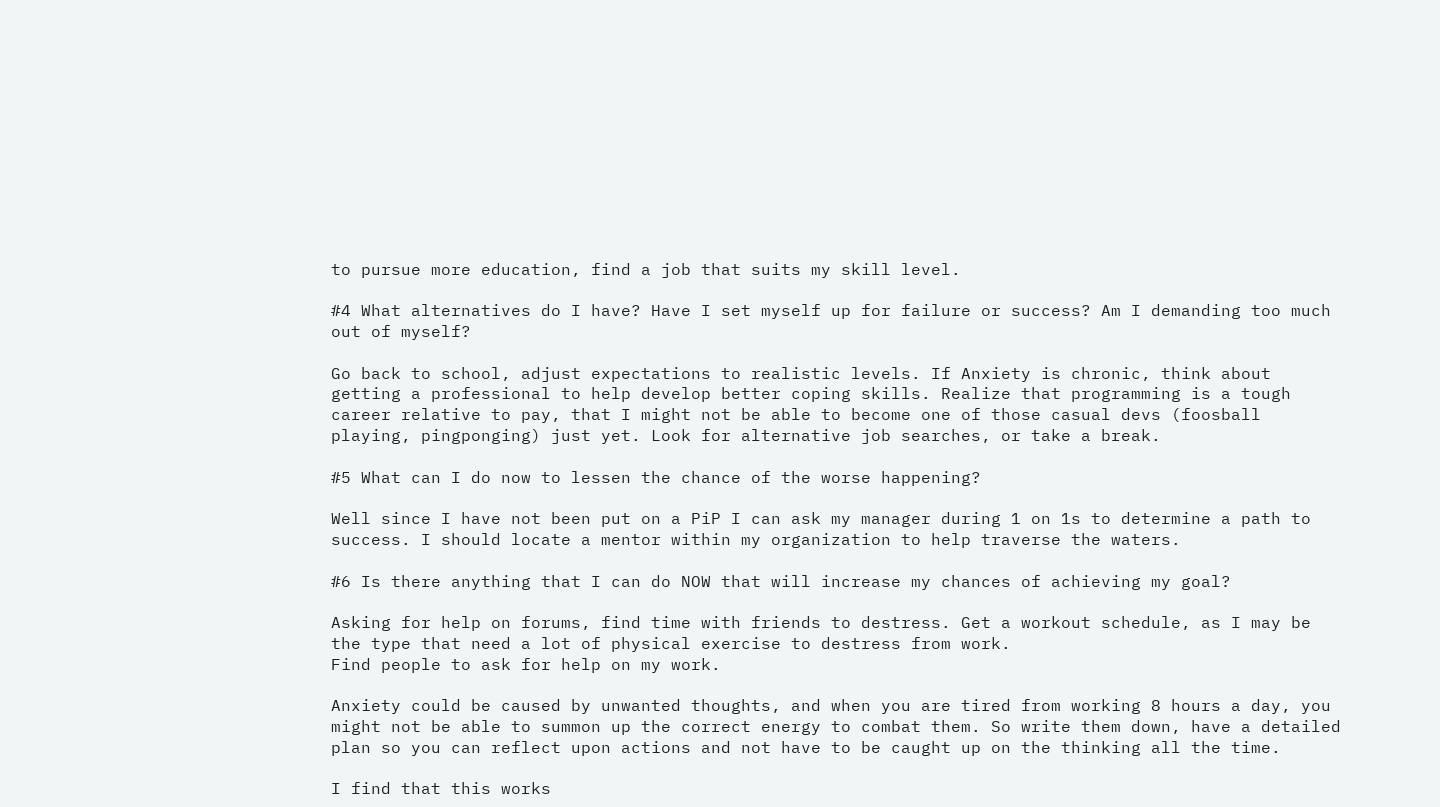to pursue more education, find a job that suits my skill level.

#4 What alternatives do I have? Have I set myself up for failure or success? Am I demanding too much out of myself?

Go back to school, adjust expectations to realistic levels. If Anxiety is chronic, think about getting a professional to help develop better coping skills. Realize that programming is a tough career relative to pay, that I might not be able to become one of those casual devs (foosball playing, pingponging) just yet. Look for alternative job searches, or take a break.

#5 What can I do now to lessen the chance of the worse happening?

Well since I have not been put on a PiP I can ask my manager during 1 on 1s to determine a path to success. I should locate a mentor within my organization to help traverse the waters.

#6 Is there anything that I can do NOW that will increase my chances of achieving my goal?

Asking for help on forums, find time with friends to destress. Get a workout schedule, as I may be the type that need a lot of physical exercise to destress from work.
Find people to ask for help on my work.

Anxiety could be caused by unwanted thoughts, and when you are tired from working 8 hours a day, you might not be able to summon up the correct energy to combat them. So write them down, have a detailed plan so you can reflect upon actions and not have to be caught up on the thinking all the time.

I find that this works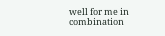well for me in combination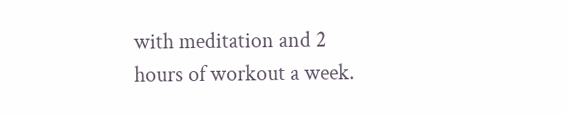with meditation and 2 hours of workout a week.